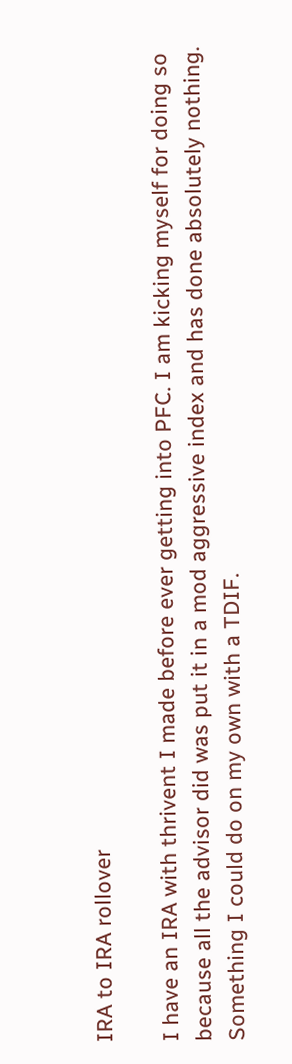IRA to IRA rollover

I have an IRA with thrivent I made before ever getting into PFC. I am kicking myself for doing so because all the advisor did was put it in a mod aggressive index and has done absolutely nothing. Something I could do on my own with a TDIF.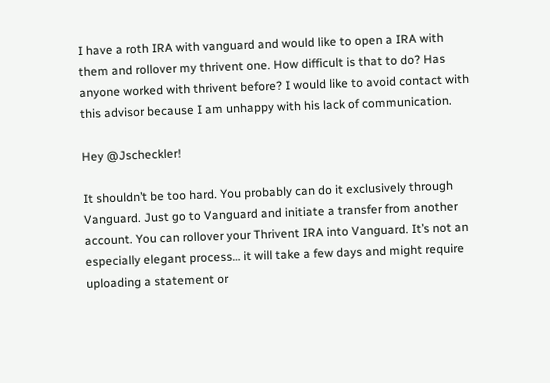I have a roth IRA with vanguard and would like to open a IRA with them and rollover my thrivent one. How difficult is that to do? Has anyone worked with thrivent before? I would like to avoid contact with this advisor because I am unhappy with his lack of communication.

Hey @Jscheckler!

It shouldn’t be too hard. You probably can do it exclusively through Vanguard. Just go to Vanguard and initiate a transfer from another account. You can rollover your Thrivent IRA into Vanguard. It’s not an especially elegant process… it will take a few days and might require uploading a statement or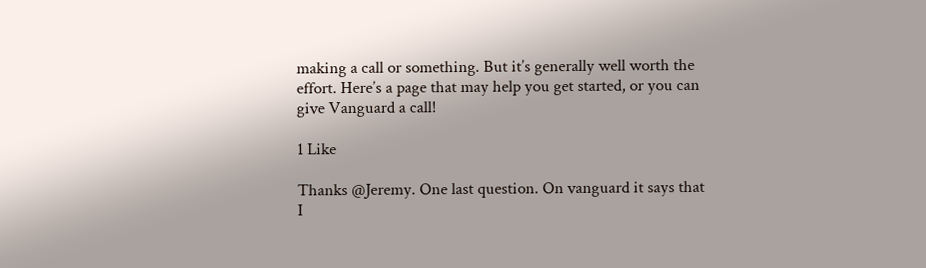making a call or something. But it’s generally well worth the effort. Here’s a page that may help you get started, or you can give Vanguard a call!

1 Like

Thanks @Jeremy. One last question. On vanguard it says that I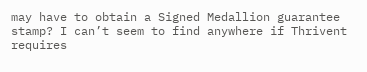may have to obtain a Signed Medallion guarantee stamp? I can’t seem to find anywhere if Thrivent requires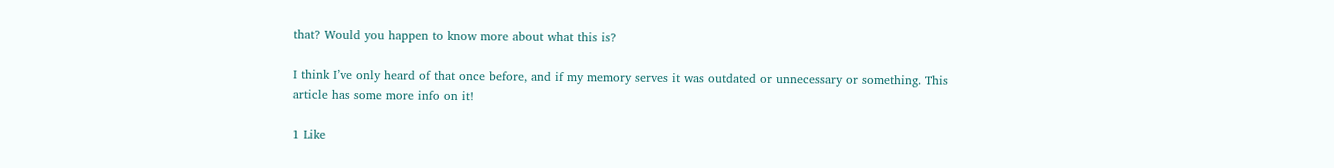that? Would you happen to know more about what this is?

I think I’ve only heard of that once before, and if my memory serves it was outdated or unnecessary or something. This article has some more info on it!

1 Like